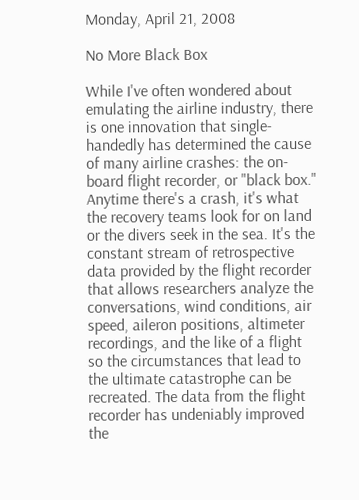Monday, April 21, 2008

No More Black Box

While I've often wondered about emulating the airline industry, there is one innovation that single-handedly has determined the cause of many airline crashes: the on-board flight recorder, or "black box." Anytime there's a crash, it's what the recovery teams look for on land or the divers seek in the sea. It's the constant stream of retrospective data provided by the flight recorder that allows researchers analyze the conversations, wind conditions, air speed, aileron positions, altimeter recordings, and the like of a flight so the circumstances that lead to the ultimate catastrophe can be recreated. The data from the flight recorder has undeniably improved the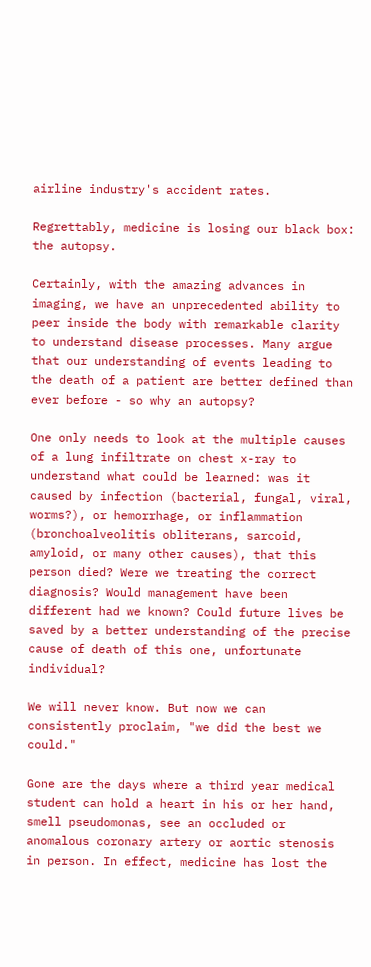airline industry's accident rates.

Regrettably, medicine is losing our black box: the autopsy.

Certainly, with the amazing advances in imaging, we have an unprecedented ability to peer inside the body with remarkable clarity to understand disease processes. Many argue that our understanding of events leading to the death of a patient are better defined than ever before - so why an autopsy?

One only needs to look at the multiple causes of a lung infiltrate on chest x-ray to understand what could be learned: was it caused by infection (bacterial, fungal, viral, worms?), or hemorrhage, or inflammation (bronchoalveolitis obliterans, sarcoid, amyloid, or many other causes), that this person died? Were we treating the correct diagnosis? Would management have been different had we known? Could future lives be saved by a better understanding of the precise cause of death of this one, unfortunate individual?

We will never know. But now we can consistently proclaim, "we did the best we could."

Gone are the days where a third year medical student can hold a heart in his or her hand, smell pseudomonas, see an occluded or anomalous coronary artery or aortic stenosis in person. In effect, medicine has lost the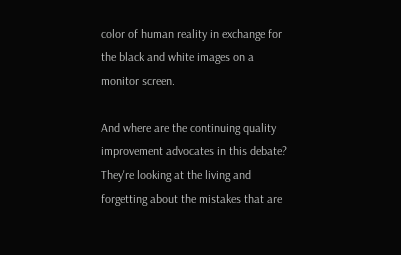color of human reality in exchange for the black and white images on a monitor screen.

And where are the continuing quality improvement advocates in this debate? They're looking at the living and forgetting about the mistakes that are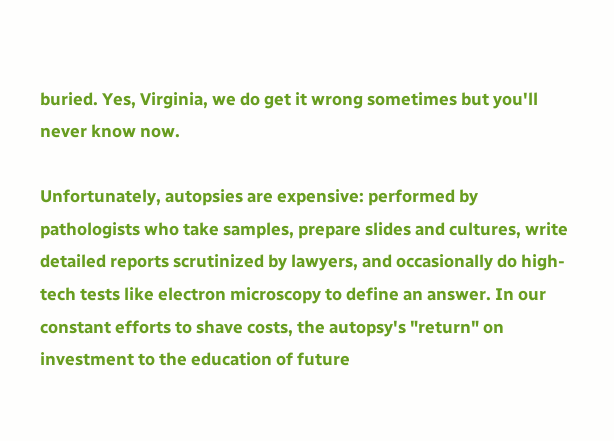buried. Yes, Virginia, we do get it wrong sometimes but you'll never know now.

Unfortunately, autopsies are expensive: performed by pathologists who take samples, prepare slides and cultures, write detailed reports scrutinized by lawyers, and occasionally do high-tech tests like electron microscopy to define an answer. In our constant efforts to shave costs, the autopsy's "return" on investment to the education of future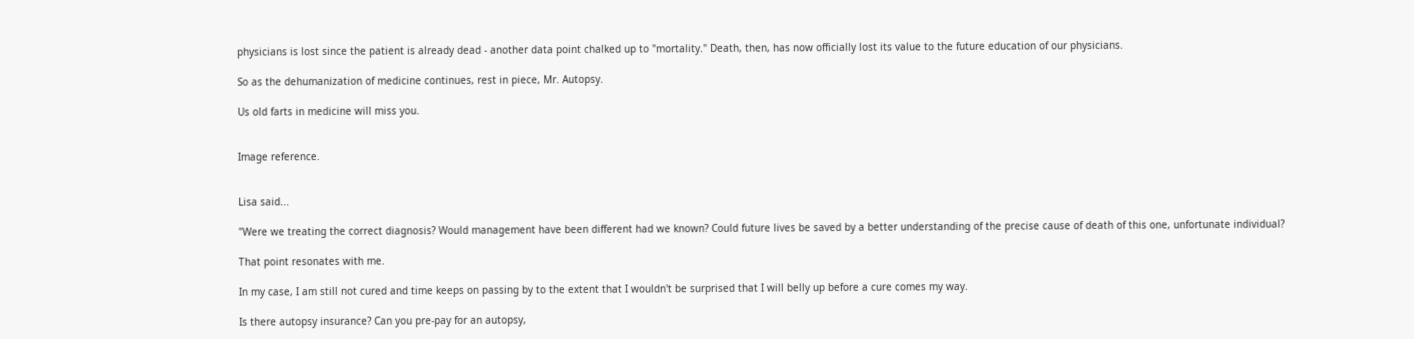physicians is lost since the patient is already dead - another data point chalked up to "mortality." Death, then, has now officially lost its value to the future education of our physicians.

So as the dehumanization of medicine continues, rest in piece, Mr. Autopsy.

Us old farts in medicine will miss you.


Image reference.


Lisa said...

"Were we treating the correct diagnosis? Would management have been different had we known? Could future lives be saved by a better understanding of the precise cause of death of this one, unfortunate individual?

That point resonates with me.

In my case, I am still not cured and time keeps on passing by to the extent that I wouldn't be surprised that I will belly up before a cure comes my way.

Is there autopsy insurance? Can you pre-pay for an autopsy,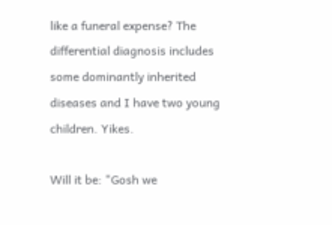like a funeral expense? The differential diagnosis includes some dominantly inherited diseases and I have two young children. Yikes.

Will it be: "Gosh we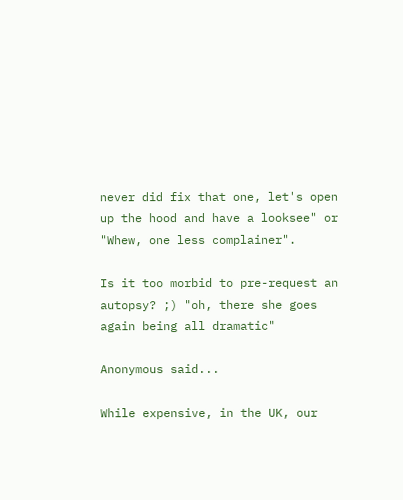never did fix that one, let's open up the hood and have a looksee" or "Whew, one less complainer".

Is it too morbid to pre-request an autopsy? ;) "oh, there she goes again being all dramatic"

Anonymous said...

While expensive, in the UK, our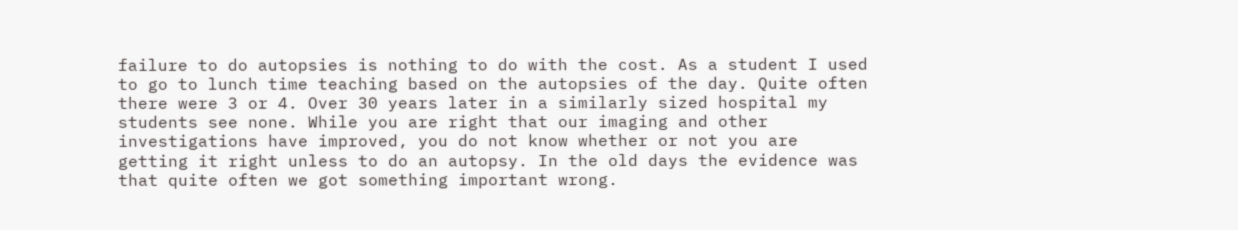failure to do autopsies is nothing to do with the cost. As a student I used to go to lunch time teaching based on the autopsies of the day. Quite often there were 3 or 4. Over 30 years later in a similarly sized hospital my students see none. While you are right that our imaging and other investigations have improved, you do not know whether or not you are getting it right unless to do an autopsy. In the old days the evidence was that quite often we got something important wrong.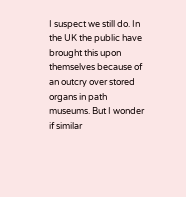I suspect we still do. In the UK the public have brought this upon themselves because of an outcry over stored organs in path museums. But I wonder if similar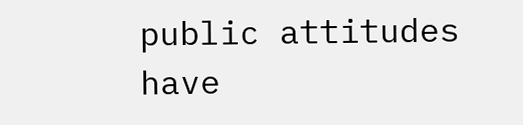public attitudes have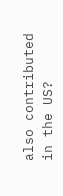also contributed in the US?